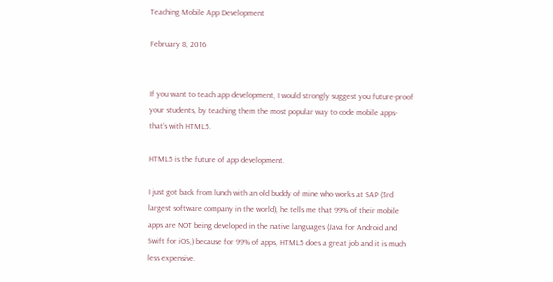Teaching Mobile App Development

February 8, 2016


If you want to teach app development, I would strongly suggest you future-proof your students, by teaching them the most popular way to code mobile apps- that’s with HTML5.

HTML5 is the future of app development.

I just got back from lunch with an old buddy of mine who works at SAP (3rd largest software company in the world), he tells me that 99% of their mobile apps are NOT being developed in the native languages (Java for Android and Swift for iOS,) because for 99% of apps, HTML5 does a great job and it is much less expensive.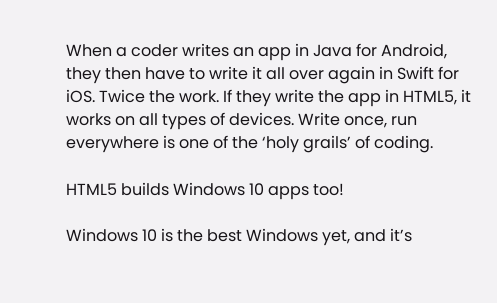When a coder writes an app in Java for Android, they then have to write it all over again in Swift for iOS. Twice the work. If they write the app in HTML5, it works on all types of devices. Write once, run everywhere is one of the ‘holy grails’ of coding.

HTML5 builds Windows 10 apps too!

Windows 10 is the best Windows yet, and it’s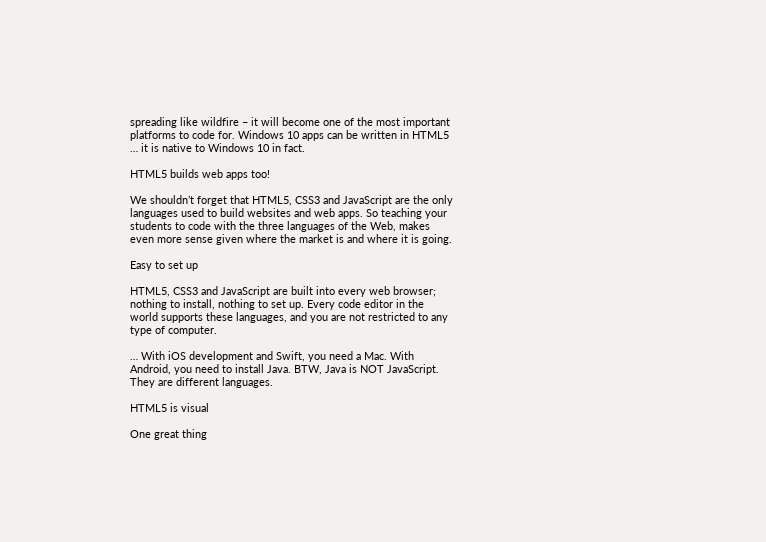spreading like wildfire – it will become one of the most important platforms to code for. Windows 10 apps can be written in HTML5 … it is native to Windows 10 in fact.

HTML5 builds web apps too!

We shouldn’t forget that HTML5, CSS3 and JavaScript are the only languages used to build websites and web apps. So teaching your students to code with the three languages of the Web, makes even more sense given where the market is and where it is going.

Easy to set up

HTML5, CSS3 and JavaScript are built into every web browser; nothing to install, nothing to set up. Every code editor in the world supports these languages, and you are not restricted to any type of computer.

… With iOS development and Swift, you need a Mac. With Android, you need to install Java. BTW, Java is NOT JavaScript. They are different languages.

HTML5 is visual

One great thing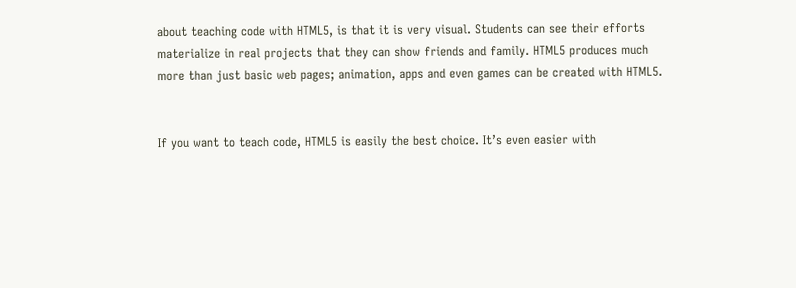about teaching code with HTML5, is that it is very visual. Students can see their efforts materialize in real projects that they can show friends and family. HTML5 produces much more than just basic web pages; animation, apps and even games can be created with HTML5.


If you want to teach code, HTML5 is easily the best choice. It’s even easier with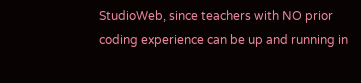StudioWeb, since teachers with NO prior coding experience can be up and running in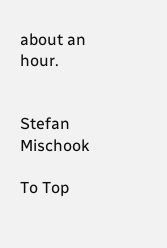about an hour.


Stefan Mischook

To Top